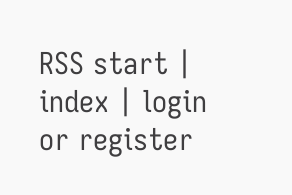RSS start | index | login or register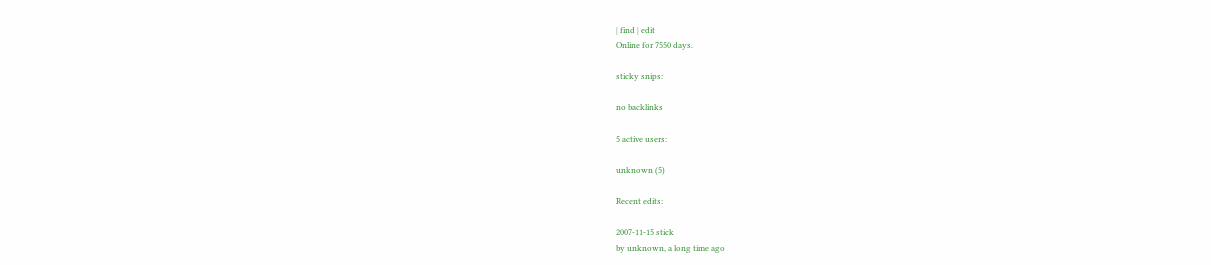| find | edit
Online for 7550 days.

sticky snips:

no backlinks

5 active users:

unknown (5)

Recent edits:

2007-11-15 stick
by unknown, a long time ago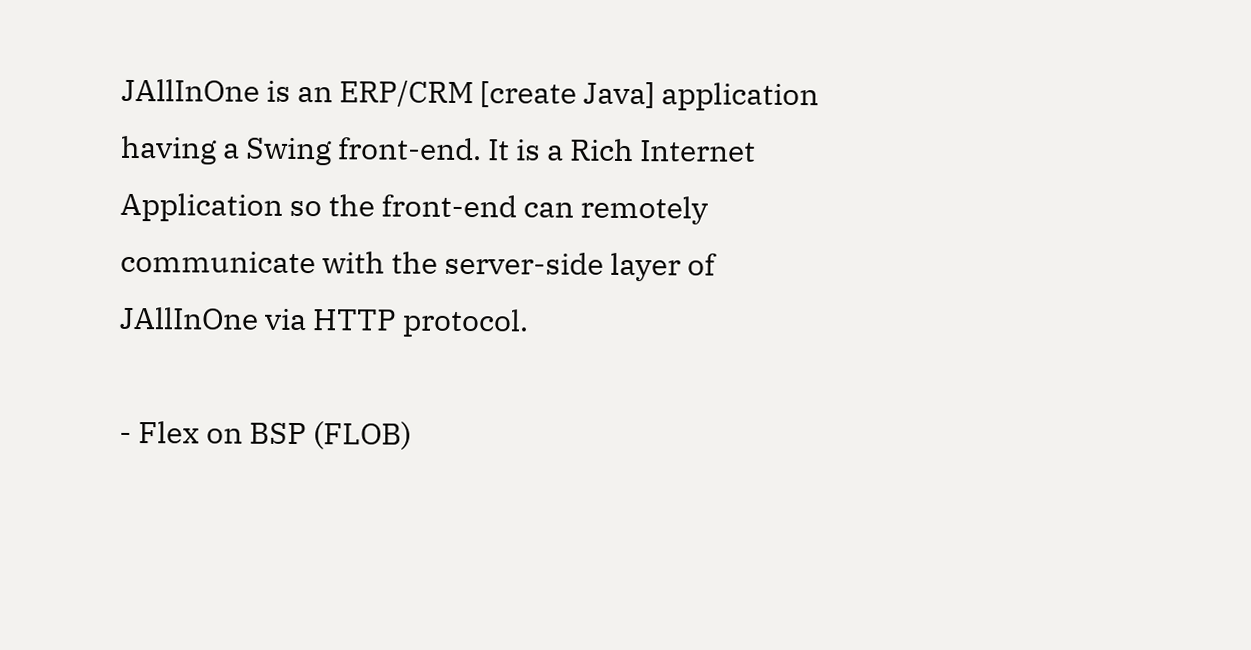JAllInOne is an ERP/CRM [create Java] application having a Swing front-end. It is a Rich Internet Application so the front-end can remotely communicate with the server-side layer of JAllInOne via HTTP protocol.

- Flex on BSP (FLOB)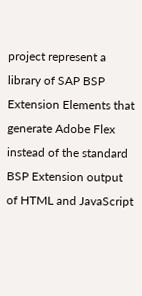project represent a library of SAP BSP Extension Elements that generate Adobe Flex instead of the standard BSP Extension output of HTML and JavaScript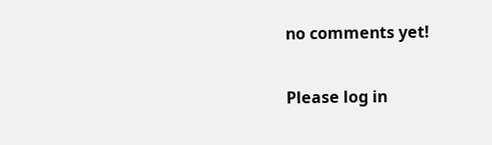no comments yet!

Please log in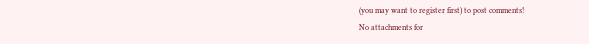(you may want to register first) to post comments!
No attachments for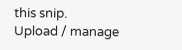this snip.
Upload / manage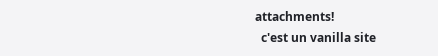attachments!
  c'est un vanilla site